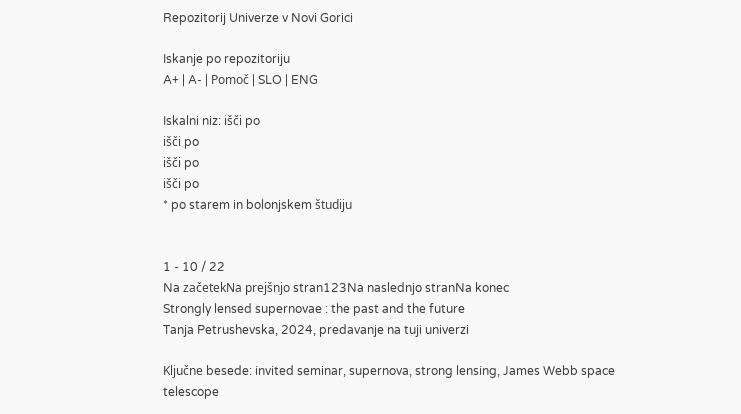Repozitorij Univerze v Novi Gorici

Iskanje po repozitoriju
A+ | A- | Pomoč | SLO | ENG

Iskalni niz: išči po
išči po
išči po
išči po
* po starem in bolonjskem študiju


1 - 10 / 22
Na začetekNa prejšnjo stran123Na naslednjo stranNa konec
Strongly lensed supernovae : the past and the future
Tanja Petrushevska, 2024, predavanje na tuji univerzi

Ključne besede: invited seminar, supernova, strong lensing, James Webb space telescope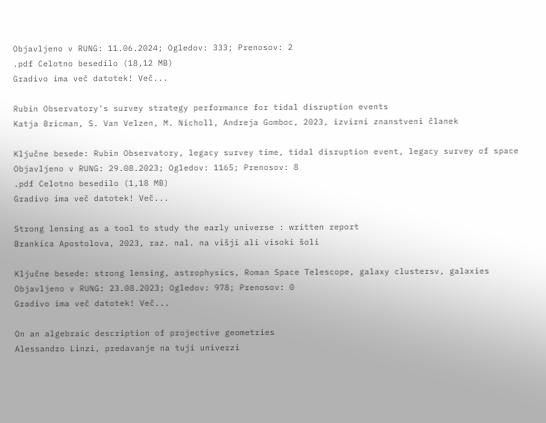Objavljeno v RUNG: 11.06.2024; Ogledov: 333; Prenosov: 2
.pdf Celotno besedilo (18,12 MB)
Gradivo ima več datotek! Več...

Rubin Observatory's survey strategy performance for tidal disruption events
Katja Bricman, S. Van Velzen, M. Nicholl, Andreja Gomboc, 2023, izvirni znanstveni članek

Ključne besede: Rubin Observatory, legacy survey time, tidal disruption event, legacy survey of space
Objavljeno v RUNG: 29.08.2023; Ogledov: 1165; Prenosov: 8
.pdf Celotno besedilo (1,18 MB)
Gradivo ima več datotek! Več...

Strong lensing as a tool to study the early universe : written report
Brankica Apostolova, 2023, raz. nal. na višji ali visoki šoli

Ključne besede: strong lensing, astrophysics, Roman Space Telescope, galaxy clustersv, galaxies
Objavljeno v RUNG: 23.08.2023; Ogledov: 978; Prenosov: 0
Gradivo ima več datotek! Več...

On an algebraic description of projective geometries
Alessandro Linzi, predavanje na tuji univerzi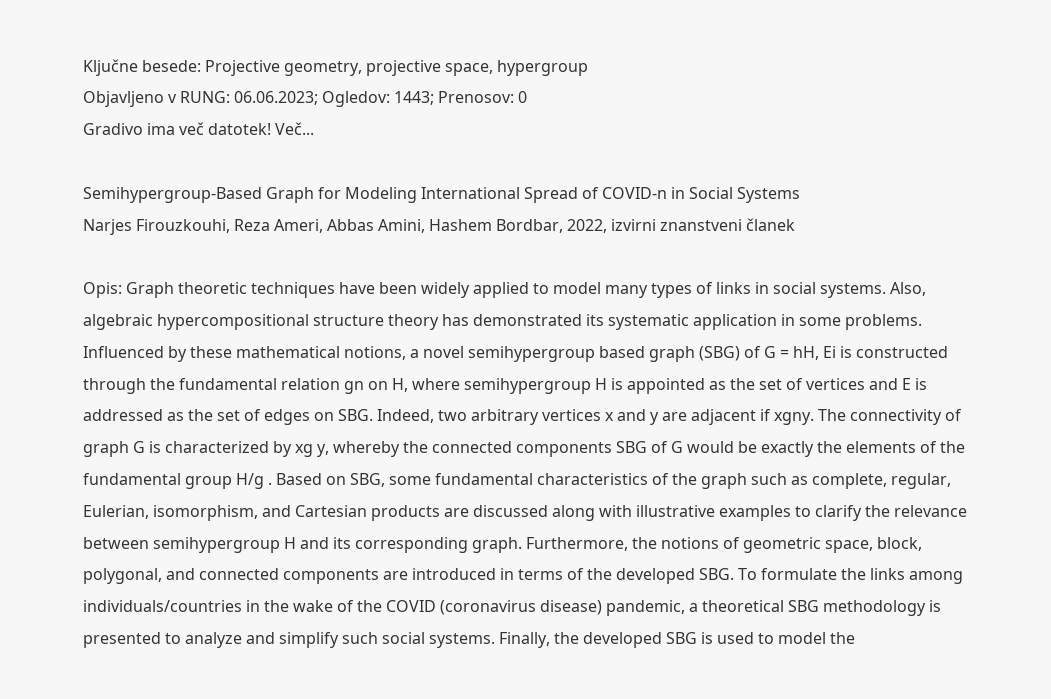Ključne besede: Projective geometry, projective space, hypergroup
Objavljeno v RUNG: 06.06.2023; Ogledov: 1443; Prenosov: 0
Gradivo ima več datotek! Več...

Semihypergroup-Based Graph for Modeling International Spread of COVID-n in Social Systems
Narjes Firouzkouhi, Reza Ameri, Abbas Amini, Hashem Bordbar, 2022, izvirni znanstveni članek

Opis: Graph theoretic techniques have been widely applied to model many types of links in social systems. Also, algebraic hypercompositional structure theory has demonstrated its systematic application in some problems. Influenced by these mathematical notions, a novel semihypergroup based graph (SBG) of G = hH, Ei is constructed through the fundamental relation gn on H, where semihypergroup H is appointed as the set of vertices and E is addressed as the set of edges on SBG. Indeed, two arbitrary vertices x and y are adjacent if xgny. The connectivity of graph G is characterized by xg y, whereby the connected components SBG of G would be exactly the elements of the fundamental group H/g . Based on SBG, some fundamental characteristics of the graph such as complete, regular, Eulerian, isomorphism, and Cartesian products are discussed along with illustrative examples to clarify the relevance between semihypergroup H and its corresponding graph. Furthermore, the notions of geometric space, block, polygonal, and connected components are introduced in terms of the developed SBG. To formulate the links among individuals/countries in the wake of the COVID (coronavirus disease) pandemic, a theoretical SBG methodology is presented to analyze and simplify such social systems. Finally, the developed SBG is used to model the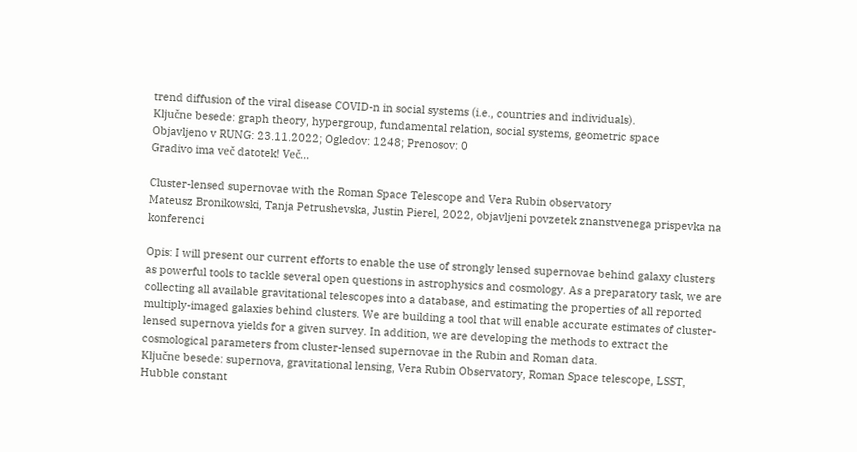trend diffusion of the viral disease COVID-n in social systems (i.e., countries and individuals).
Ključne besede: graph theory, hypergroup, fundamental relation, social systems, geometric space
Objavljeno v RUNG: 23.11.2022; Ogledov: 1248; Prenosov: 0
Gradivo ima več datotek! Več...

Cluster-lensed supernovae with the Roman Space Telescope and Vera Rubin observatory
Mateusz Bronikowski, Tanja Petrushevska, Justin Pierel, 2022, objavljeni povzetek znanstvenega prispevka na konferenci

Opis: I will present our current efforts to enable the use of strongly lensed supernovae behind galaxy clusters as powerful tools to tackle several open questions in astrophysics and cosmology. As a preparatory task, we are collecting all available gravitational telescopes into a database, and estimating the properties of all reported multiply-imaged galaxies behind clusters. We are building a tool that will enable accurate estimates of cluster-lensed supernova yields for a given survey. In addition, we are developing the methods to extract the cosmological parameters from cluster-lensed supernovae in the Rubin and Roman data.
Ključne besede: supernova, gravitational lensing, Vera Rubin Observatory, Roman Space telescope, LSST, Hubble constant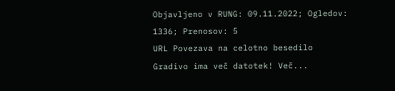Objavljeno v RUNG: 09.11.2022; Ogledov: 1336; Prenosov: 5
URL Povezava na celotno besedilo
Gradivo ima več datotek! Več...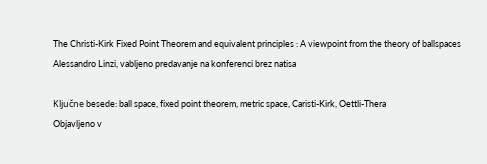The Christi-Kirk Fixed Point Theorem and equivalent principles : A viewpoint from the theory of ballspaces
Alessandro Linzi, vabljeno predavanje na konferenci brez natisa

Ključne besede: ball space, fixed point theorem, metric space, Caristi-Kirk, Oettli-Thera
Objavljeno v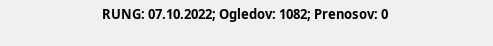RUNG: 07.10.2022; Ogledov: 1082; Prenosov: 0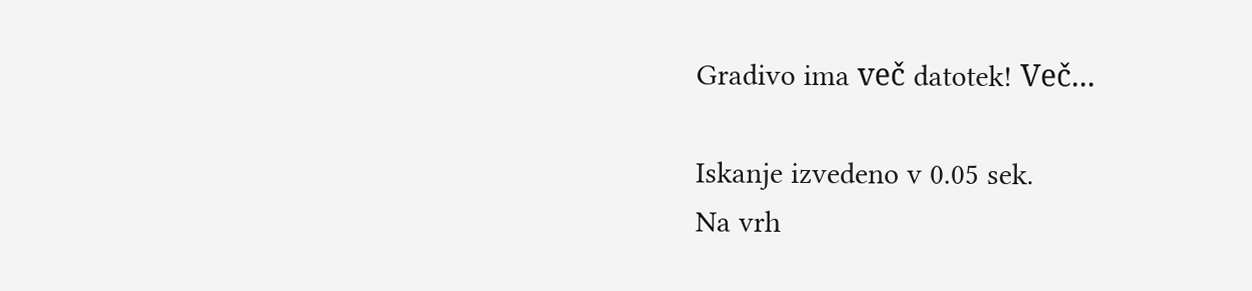Gradivo ima več datotek! Več...

Iskanje izvedeno v 0.05 sek.
Na vrh